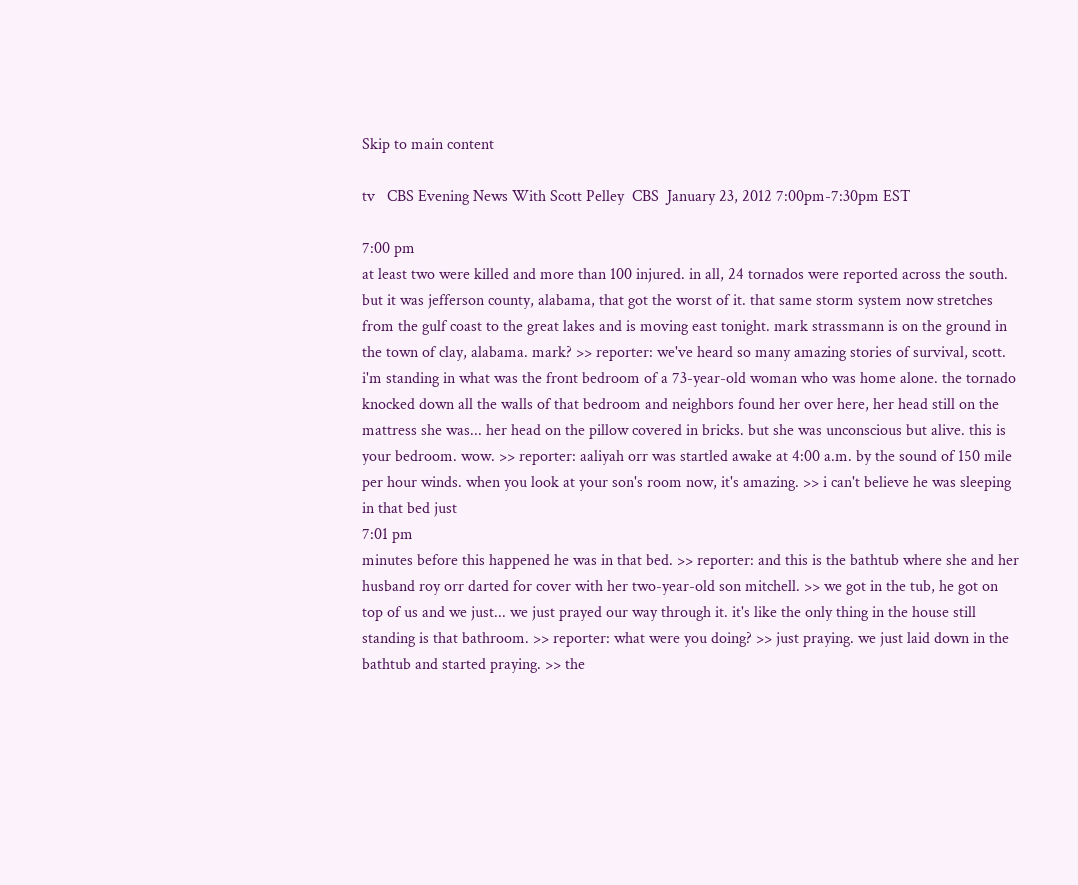Skip to main content

tv   CBS Evening News With Scott Pelley  CBS  January 23, 2012 7:00pm-7:30pm EST

7:00 pm
at least two were killed and more than 100 injured. in all, 24 tornados were reported across the south. but it was jefferson county, alabama, that got the worst of it. that same storm system now stretches from the gulf coast to the great lakes and is moving east tonight. mark strassmann is on the ground in the town of clay, alabama. mark? >> reporter: we've heard so many amazing stories of survival, scott. i'm standing in what was the front bedroom of a 73-year-old woman who was home alone. the tornado knocked down all the walls of that bedroom and neighbors found her over here, her head still on the mattress she was... her head on the pillow covered in bricks. but she was unconscious but alive. this is your bedroom. wow. >> reporter: aaliyah orr was startled awake at 4:00 a.m. by the sound of 150 mile per hour winds. when you look at your son's room now, it's amazing. >> i can't believe he was sleeping in that bed just
7:01 pm
minutes before this happened he was in that bed. >> reporter: and this is the bathtub where she and her husband roy orr darted for cover with her two-year-old son mitchell. >> we got in the tub, he got on top of us and we just... we just prayed our way through it. it's like the only thing in the house still standing is that bathroom. >> reporter: what were you doing? >> just praying. we just laid down in the bathtub and started praying. >> the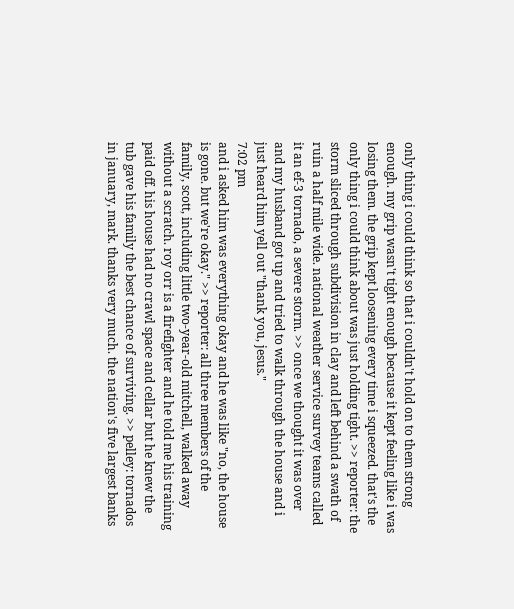only thing i could think so that i couldn't hold on to them strong enough. my grip wasn't tight enough because it kept feeling like i was losing them. the grip kept loosening every time i squeezed. that's the only thing i could think about was just holding tight. >> reporter: the storm sliced through subdivision in clay and left behind a swath of ruin a half mile wide. national weather service survey teams called it an ef-3 tornado, a severe storm. >> once we thought it was over and my husband got up and tried to walk through the house and i just heard him yell out "thank you, jesus."
7:02 pm
and i asked him was everything okay and he was like "no, the house is gone. but we're okay." >> reporter: all three members of the family, scott, including little two-year-old mitchell, walked away without a scratch. roy orr is a firefighter and he told me his training paid off. his house had no crawl space and cellar but he knew the tub gave his family the best chance of surviving. >> pelley: tornados in january, mark. thanks very much. the nation's five largest banks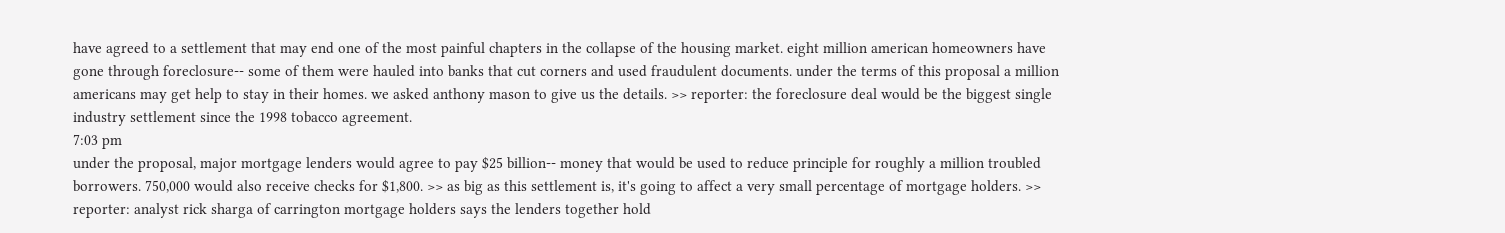have agreed to a settlement that may end one of the most painful chapters in the collapse of the housing market. eight million american homeowners have gone through foreclosure-- some of them were hauled into banks that cut corners and used fraudulent documents. under the terms of this proposal a million americans may get help to stay in their homes. we asked anthony mason to give us the details. >> reporter: the foreclosure deal would be the biggest single industry settlement since the 1998 tobacco agreement.
7:03 pm
under the proposal, major mortgage lenders would agree to pay $25 billion-- money that would be used to reduce principle for roughly a million troubled borrowers. 750,000 would also receive checks for $1,800. >> as big as this settlement is, it's going to affect a very small percentage of mortgage holders. >> reporter: analyst rick sharga of carrington mortgage holders says the lenders together hold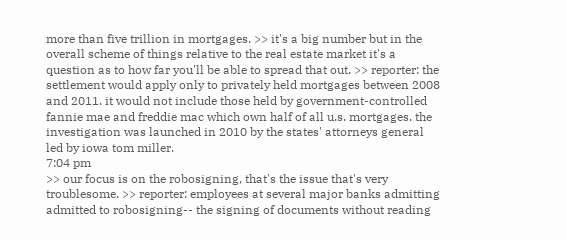more than five trillion in mortgages. >> it's a big number but in the overall scheme of things relative to the real estate market it's a question as to how far you'll be able to spread that out. >> reporter: the settlement would apply only to privately held mortgages between 2008 and 2011. it would not include those held by government-controlled fannie mae and freddie mac which own half of all u.s. mortgages. the investigation was launched in 2010 by the states' attorneys general led by iowa tom miller.
7:04 pm
>> our focus is on the robosigning, that's the issue that's very troublesome. >> reporter: employees at several major banks admitting admitted to robosigning-- the signing of documents without reading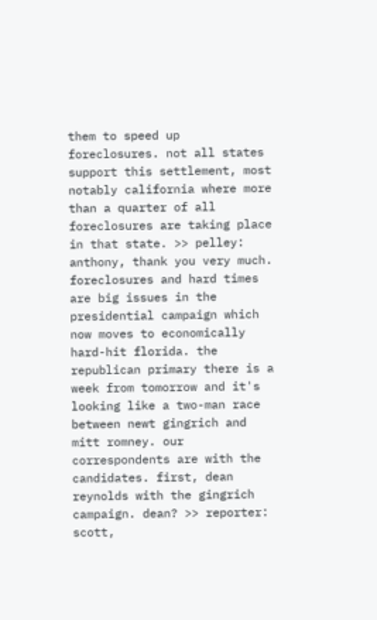them to speed up foreclosures. not all states support this settlement, most notably california where more than a quarter of all foreclosures are taking place in that state. >> pelley: anthony, thank you very much. foreclosures and hard times are big issues in the presidential campaign which now moves to economically hard-hit florida. the republican primary there is a week from tomorrow and it's looking like a two-man race between newt gingrich and mitt romney. our correspondents are with the candidates. first, dean reynolds with the gingrich campaign. dean? >> reporter: scott,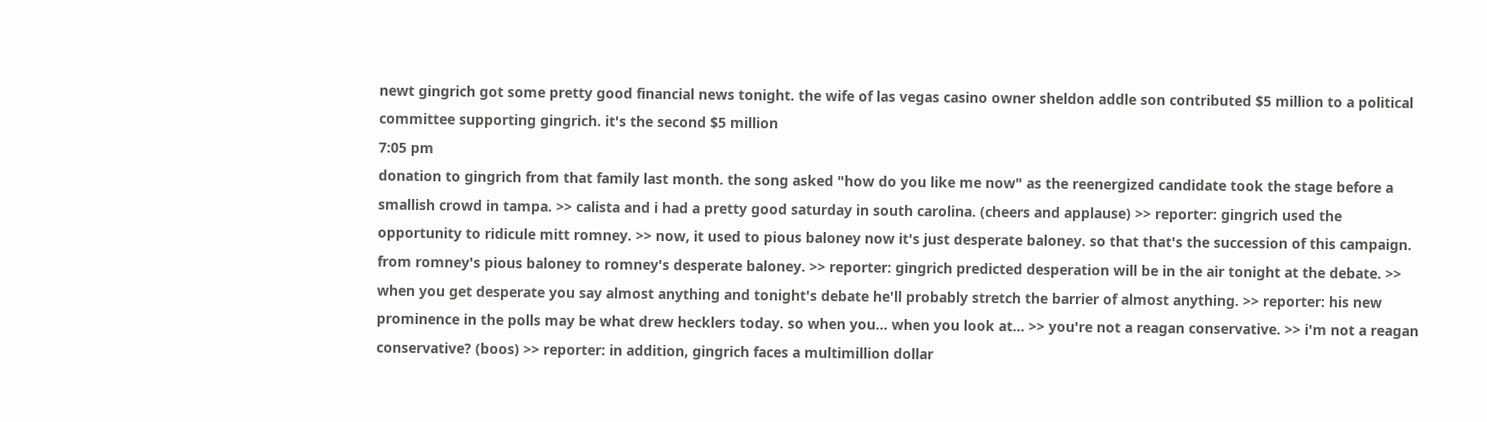newt gingrich got some pretty good financial news tonight. the wife of las vegas casino owner sheldon addle son contributed $5 million to a political committee supporting gingrich. it's the second $5 million
7:05 pm
donation to gingrich from that family last month. the song asked "how do you like me now" as the reenergized candidate took the stage before a smallish crowd in tampa. >> calista and i had a pretty good saturday in south carolina. (cheers and applause) >> reporter: gingrich used the opportunity to ridicule mitt romney. >> now, it used to pious baloney now it's just desperate baloney. so that that's the succession of this campaign. from romney's pious baloney to romney's desperate baloney. >> reporter: gingrich predicted desperation will be in the air tonight at the debate. >> when you get desperate you say almost anything and tonight's debate he'll probably stretch the barrier of almost anything. >> reporter: his new prominence in the polls may be what drew hecklers today. so when you... when you look at... >> you're not a reagan conservative. >> i'm not a reagan conservative? (boos) >> reporter: in addition, gingrich faces a multimillion dollar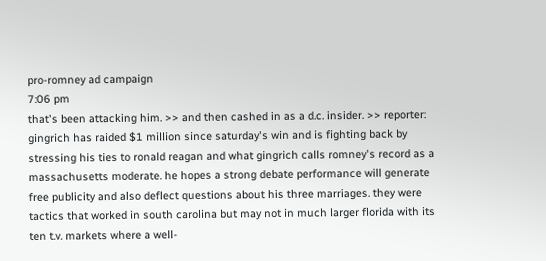pro-romney ad campaign
7:06 pm
that's been attacking him. >> and then cashed in as a d.c. insider. >> reporter: gingrich has raided $1 million since saturday's win and is fighting back by stressing his ties to ronald reagan and what gingrich calls romney's record as a massachusetts moderate. he hopes a strong debate performance will generate free publicity and also deflect questions about his three marriages. they were tactics that worked in south carolina but may not in much larger florida with its ten t.v. markets where a well-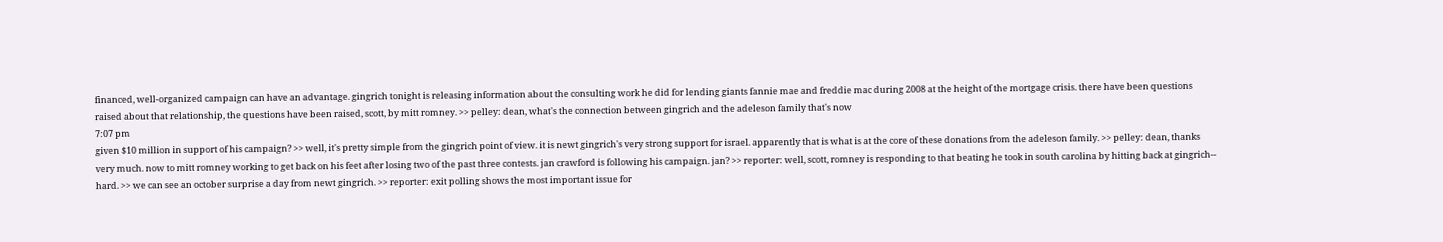financed, well-organized campaign can have an advantage. gingrich tonight is releasing information about the consulting work he did for lending giants fannie mae and freddie mac during 2008 at the height of the mortgage crisis. there have been questions raised about that relationship, the questions have been raised, scott, by mitt romney. >> pelley: dean, what's the connection between gingrich and the adeleson family that's now
7:07 pm
given $10 million in support of his campaign? >> well, it's pretty simple from the gingrich point of view. it is newt gingrich's very strong support for israel. apparently that is what is at the core of these donations from the adeleson family. >> pelley: dean, thanks very much. now to mitt romney working to get back on his feet after losing two of the past three contests. jan crawford is following his campaign. jan? >> reporter: well, scott, romney is responding to that beating he took in south carolina by hitting back at gingrich-- hard. >> we can see an october surprise a day from newt gingrich. >> reporter: exit polling shows the most important issue for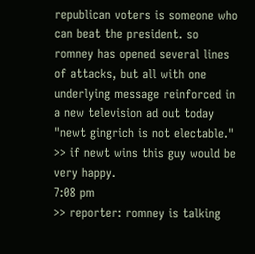republican voters is someone who can beat the president. so romney has opened several lines of attacks, but all with one underlying message reinforced in a new television ad out today "newt gingrich is not electable." >> if newt wins this guy would be very happy.
7:08 pm
>> reporter: romney is talking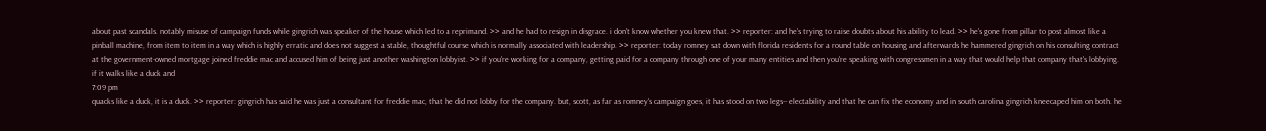about past scandals. notably misuse of campaign funds while gingrich was speaker of the house which led to a reprimand. >> and he had to resign in disgrace. i don't know whether you knew that. >> reporter: and he's trying to raise doubts about his ability to lead. >> he's gone from pillar to post almost like a pinball machine, from item to item in a way which is highly erratic and does not suggest a stable, thoughtful course which is normally associated with leadership. >> reporter: today romney sat down with florida residents for a round table on housing and afterwards he hammered gingrich on his consulting contract at the government-owned mortgage joined freddie mac and accused him of being just another washington lobbyist. >> if you're working for a company, getting paid for a company through one of your many entities and then you're speaking with congressmen in a way that would help that company that's lobbying. if it walks like a duck and
7:09 pm
quacks like a duck, it is a duck. >> reporter: gingrich has said he was just a consultant for freddie mac, that he did not lobby for the company. but, scott, as far as romney's campaign goes, it has stood on two legs-- electability and that he can fix the economy and in south carolina gingrich kneecaped him on both. he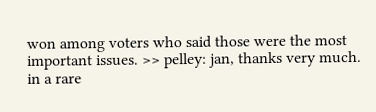won among voters who said those were the most important issues. >> pelley: jan, thanks very much. in a rare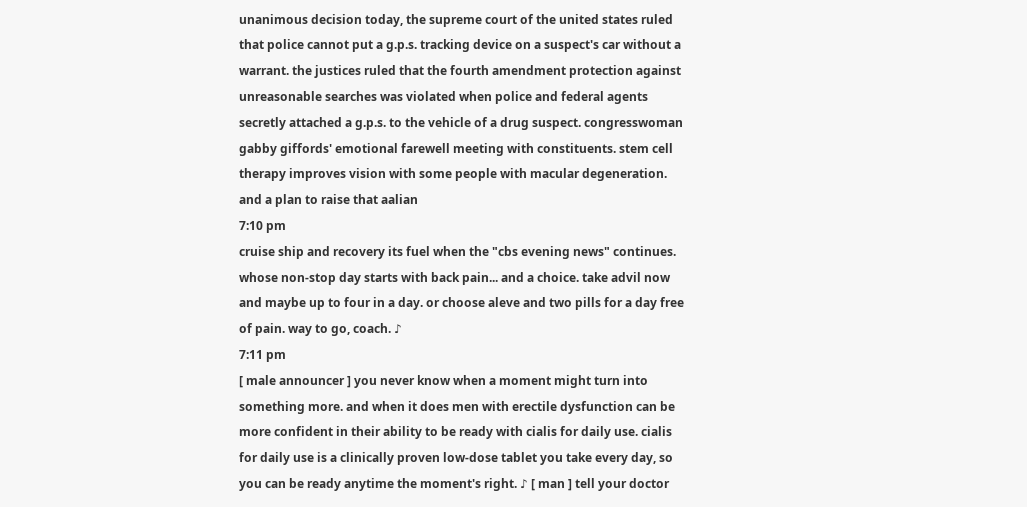unanimous decision today, the supreme court of the united states ruled that police cannot put a g.p.s. tracking device on a suspect's car without a warrant. the justices ruled that the fourth amendment protection against unreasonable searches was violated when police and federal agents secretly attached a g.p.s. to the vehicle of a drug suspect. congresswoman gabby giffords' emotional farewell meeting with constituents. stem cell therapy improves vision with some people with macular degeneration. and a plan to raise that aalian
7:10 pm
cruise ship and recovery its fuel when the "cbs evening news" continues. whose non-stop day starts with back pain... and a choice. take advil now and maybe up to four in a day. or choose aleve and two pills for a day free of pain. way to go, coach. ♪
7:11 pm
[ male announcer ] you never know when a moment might turn into something more. and when it does men with erectile dysfunction can be more confident in their ability to be ready with cialis for daily use. cialis for daily use is a clinically proven low-dose tablet you take every day, so you can be ready anytime the moment's right. ♪ [ man ] tell your doctor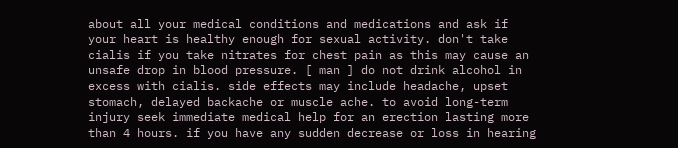about all your medical conditions and medications and ask if your heart is healthy enough for sexual activity. don't take cialis if you take nitrates for chest pain as this may cause an unsafe drop in blood pressure. [ man ] do not drink alcohol in excess with cialis. side effects may include headache, upset stomach, delayed backache or muscle ache. to avoid long-term injury seek immediate medical help for an erection lasting more than 4 hours. if you have any sudden decrease or loss in hearing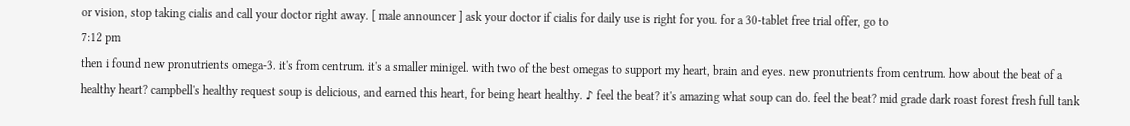or vision, stop taking cialis and call your doctor right away. [ male announcer ] ask your doctor if cialis for daily use is right for you. for a 30-tablet free trial offer, go to
7:12 pm
then i found new pronutrients omega-3. it's from centrum. it's a smaller minigel. with two of the best omegas to support my heart, brain and eyes. new pronutrients from centrum. how about the beat of a healthy heart? campbell's healthy request soup is delicious, and earned this heart, for being heart healthy. ♪ feel the beat? it's amazing what soup can do. feel the beat? mid grade dark roast forest fresh full tank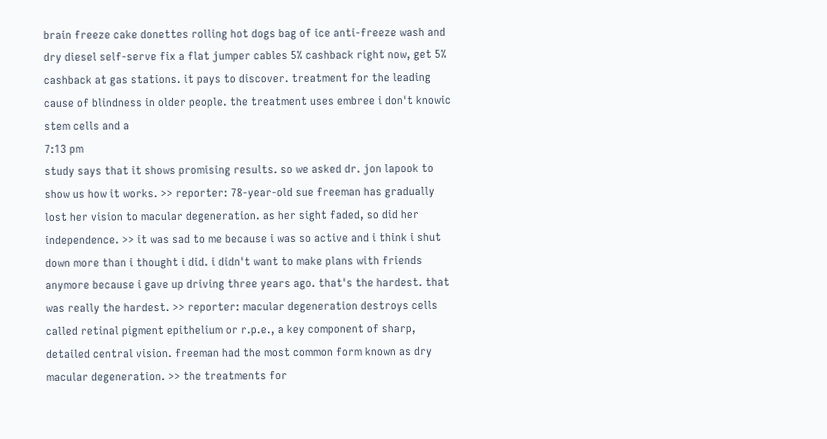brain freeze cake donettes rolling hot dogs bag of ice anti-freeze wash and dry diesel self-serve fix a flat jumper cables 5% cashback right now, get 5% cashback at gas stations. it pays to discover. treatment for the leading cause of blindness in older people. the treatment uses embree i don't knowic stem cells and a
7:13 pm
study says that it shows promising results. so we asked dr. jon lapook to show us how it works. >> reporter: 78-year-old sue freeman has gradually lost her vision to macular degeneration. as her sight faded, so did her independence. >> it was sad to me because i was so active and i think i shut down more than i thought i did. i didn't want to make plans with friends anymore because i gave up driving three years ago. that's the hardest. that was really the hardest. >> reporter: macular degeneration destroys cells called retinal pigment epithelium or r.p.e., a key component of sharp, detailed central vision. freeman had the most common form known as dry macular degeneration. >> the treatments for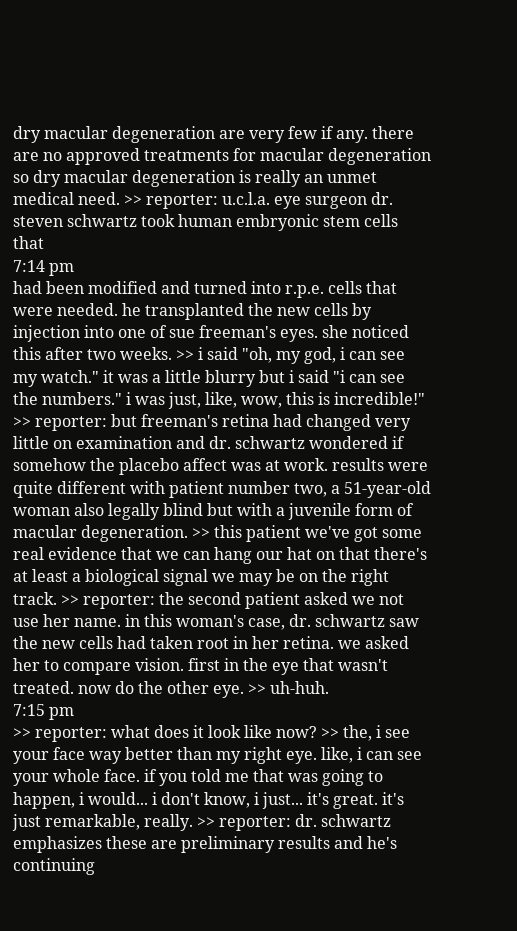dry macular degeneration are very few if any. there are no approved treatments for macular degeneration so dry macular degeneration is really an unmet medical need. >> reporter: u.c.l.a. eye surgeon dr. steven schwartz took human embryonic stem cells that
7:14 pm
had been modified and turned into r.p.e. cells that were needed. he transplanted the new cells by injection into one of sue freeman's eyes. she noticed this after two weeks. >> i said "oh, my god, i can see my watch." it was a little blurry but i said "i can see the numbers." i was just, like, wow, this is incredible!" >> reporter: but freeman's retina had changed very little on examination and dr. schwartz wondered if somehow the placebo affect was at work. results were quite different with patient number two, a 51-year-old woman also legally blind but with a juvenile form of macular degeneration. >> this patient we've got some real evidence that we can hang our hat on that there's at least a biological signal we may be on the right track. >> reporter: the second patient asked we not use her name. in this woman's case, dr. schwartz saw the new cells had taken root in her retina. we asked her to compare vision. first in the eye that wasn't treated. now do the other eye. >> uh-huh.
7:15 pm
>> reporter: what does it look like now? >> the, i see your face way better than my right eye. like, i can see your whole face. if you told me that was going to happen, i would... i don't know, i just... it's great. it's just remarkable, really. >> reporter: dr. schwartz emphasizes these are preliminary results and he's continuing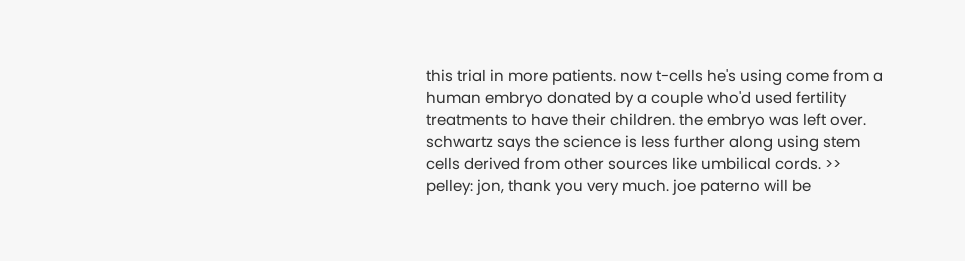this trial in more patients. now t-cells he's using come from a human embryo donated by a couple who'd used fertility treatments to have their children. the embryo was left over. schwartz says the science is less further along using stem cells derived from other sources like umbilical cords. >> pelley: jon, thank you very much. joe paterno will be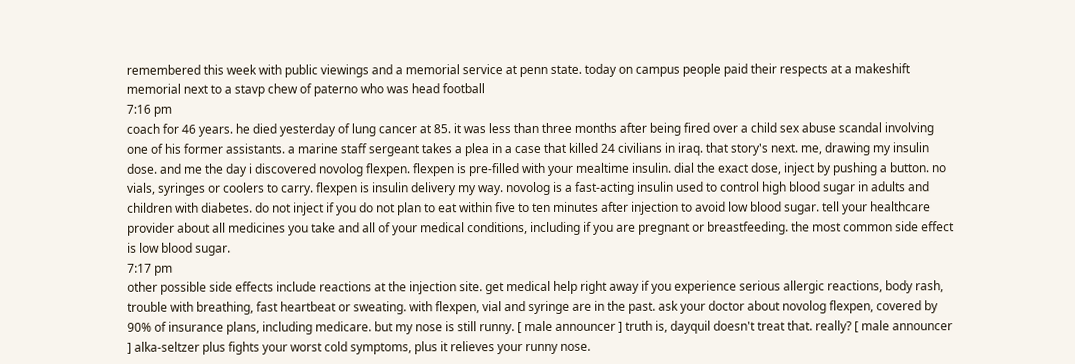remembered this week with public viewings and a memorial service at penn state. today on campus people paid their respects at a makeshift memorial next to a stavp chew of paterno who was head football
7:16 pm
coach for 46 years. he died yesterday of lung cancer at 85. it was less than three months after being fired over a child sex abuse scandal involving one of his former assistants. a marine staff sergeant takes a plea in a case that killed 24 civilians in iraq. that story's next. me, drawing my insulin dose. and me the day i discovered novolog flexpen. flexpen is pre-filled with your mealtime insulin. dial the exact dose, inject by pushing a button. no vials, syringes or coolers to carry. flexpen is insulin delivery my way. novolog is a fast-acting insulin used to control high blood sugar in adults and children with diabetes. do not inject if you do not plan to eat within five to ten minutes after injection to avoid low blood sugar. tell your healthcare provider about all medicines you take and all of your medical conditions, including if you are pregnant or breastfeeding. the most common side effect is low blood sugar.
7:17 pm
other possible side effects include reactions at the injection site. get medical help right away if you experience serious allergic reactions, body rash, trouble with breathing, fast heartbeat or sweating. with flexpen, vial and syringe are in the past. ask your doctor about novolog flexpen, covered by 90% of insurance plans, including medicare. but my nose is still runny. [ male announcer ] truth is, dayquil doesn't treat that. really? [ male announcer ] alka-seltzer plus fights your worst cold symptoms, plus it relieves your runny nose.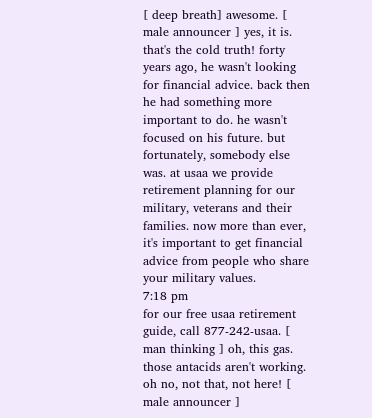[ deep breath] awesome. [ male announcer ] yes, it is. that's the cold truth! forty years ago, he wasn't looking for financial advice. back then he had something more important to do. he wasn't focused on his future. but fortunately, somebody else was. at usaa we provide retirement planning for our military, veterans and their families. now more than ever, it's important to get financial advice from people who share your military values.
7:18 pm
for our free usaa retirement guide, call 877-242-usaa. [ man thinking ] oh, this gas. those antacids aren't working. oh no, not that, not here! [ male announcer ]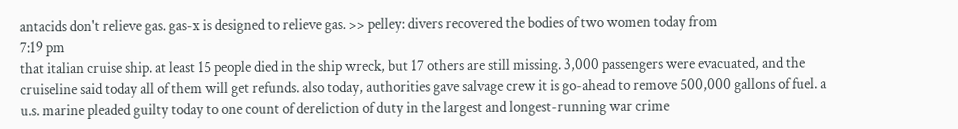antacids don't relieve gas. gas-x is designed to relieve gas. >> pelley: divers recovered the bodies of two women today from
7:19 pm
that italian cruise ship. at least 15 people died in the ship wreck, but 17 others are still missing. 3,000 passengers were evacuated, and the cruiseline said today all of them will get refunds. also today, authorities gave salvage crew it is go-ahead to remove 500,000 gallons of fuel. a u.s. marine pleaded guilty today to one count of dereliction of duty in the largest and longest-running war crime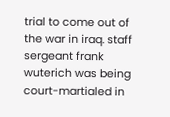trial to come out of the war in iraq. staff sergeant frank wuterich was being court-martialed in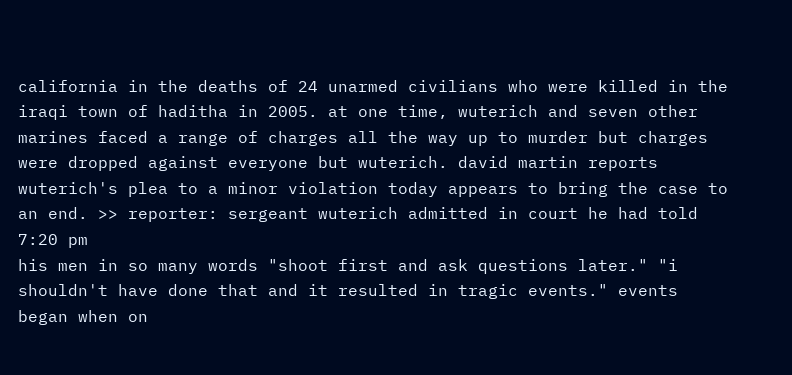california in the deaths of 24 unarmed civilians who were killed in the iraqi town of haditha in 2005. at one time, wuterich and seven other marines faced a range of charges all the way up to murder but charges were dropped against everyone but wuterich. david martin reports wuterich's plea to a minor violation today appears to bring the case to an end. >> reporter: sergeant wuterich admitted in court he had told
7:20 pm
his men in so many words "shoot first and ask questions later." "i shouldn't have done that and it resulted in tragic events." events began when on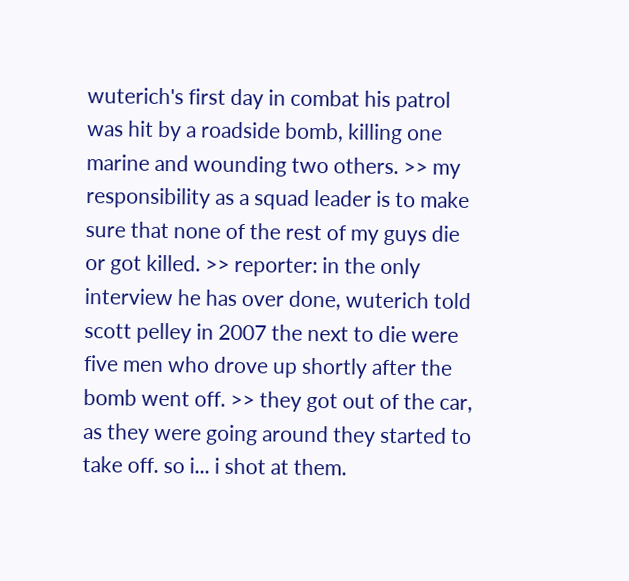wuterich's first day in combat his patrol was hit by a roadside bomb, killing one marine and wounding two others. >> my responsibility as a squad leader is to make sure that none of the rest of my guys die or got killed. >> reporter: in the only interview he has over done, wuterich told scott pelley in 2007 the next to die were five men who drove up shortly after the bomb went off. >> they got out of the car, as they were going around they started to take off. so i... i shot at them.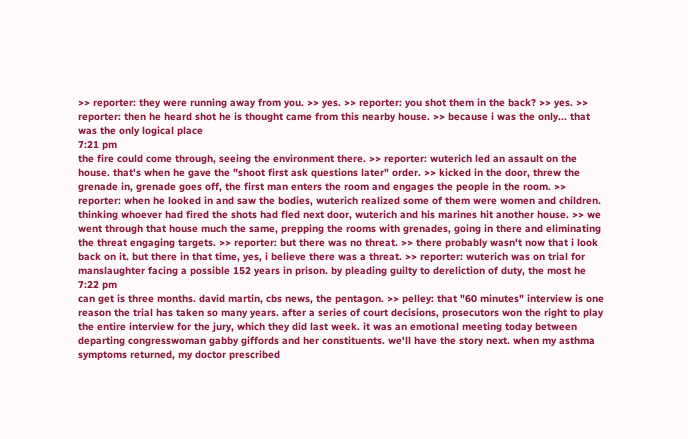>> reporter: they were running away from you. >> yes. >> reporter: you shot them in the back? >> yes. >> reporter: then he heard shot he is thought came from this nearby house. >> because i was the only... that was the only logical place
7:21 pm
the fire could come through, seeing the environment there. >> reporter: wuterich led an assault on the house. that's when he gave the "shoot first ask questions later" order. >> kicked in the door, threw the grenade in, grenade goes off, the first man enters the room and engages the people in the room. >> reporter: when he looked in and saw the bodies, wuterich realized some of them were women and children. thinking whoever had fired the shots had fled next door, wuterich and his marines hit another house. >> we went through that house much the same, prepping the rooms with grenades, going in there and eliminating the threat engaging targets. >> reporter: but there was no threat. >> there probably wasn't now that i look back on it. but there in that time, yes, i believe there was a threat. >> reporter: wuterich was on trial for manslaughter facing a possible 152 years in prison. by pleading guilty to dereliction of duty, the most he
7:22 pm
can get is three months. david martin, cbs news, the pentagon. >> pelley: that "60 minutes" interview is one reason the trial has taken so many years. after a series of court decisions, prosecutors won the right to play the entire interview for the jury, which they did last week. it was an emotional meeting today between departing congresswoman gabby giffords and her constituents. we'll have the story next. when my asthma symptoms returned, my doctor prescribed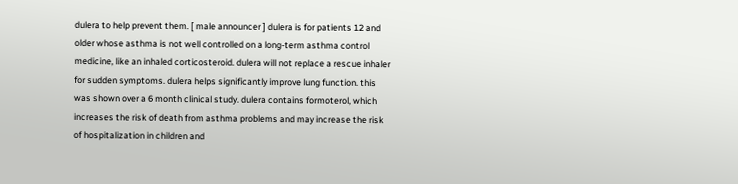dulera to help prevent them. [ male announcer ] dulera is for patients 12 and older whose asthma is not well controlled on a long-term asthma control medicine, like an inhaled corticosteroid. dulera will not replace a rescue inhaler for sudden symptoms. dulera helps significantly improve lung function. this was shown over a 6 month clinical study. dulera contains formoterol, which increases the risk of death from asthma problems and may increase the risk of hospitalization in children and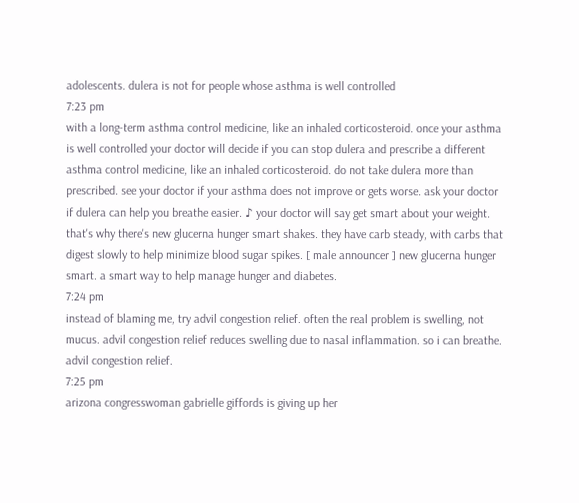adolescents. dulera is not for people whose asthma is well controlled
7:23 pm
with a long-term asthma control medicine, like an inhaled corticosteroid. once your asthma is well controlled your doctor will decide if you can stop dulera and prescribe a different asthma control medicine, like an inhaled corticosteroid. do not take dulera more than prescribed. see your doctor if your asthma does not improve or gets worse. ask your doctor if dulera can help you breathe easier. ♪ your doctor will say get smart about your weight. that's why there's new glucerna hunger smart shakes. they have carb steady, with carbs that digest slowly to help minimize blood sugar spikes. [ male announcer ] new glucerna hunger smart. a smart way to help manage hunger and diabetes.
7:24 pm
instead of blaming me, try advil congestion relief. often the real problem is swelling, not mucus. advil congestion relief reduces swelling due to nasal inflammation. so i can breathe. advil congestion relief.
7:25 pm
arizona congresswoman gabrielle giffords is giving up her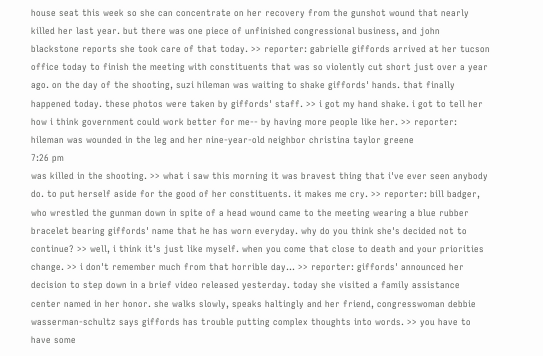house seat this week so she can concentrate on her recovery from the gunshot wound that nearly killed her last year. but there was one piece of unfinished congressional business, and john blackstone reports she took care of that today. >> reporter: gabrielle giffords arrived at her tucson office today to finish the meeting with constituents that was so violently cut short just over a year ago. on the day of the shooting, suzi hileman was waiting to shake giffords' hands. that finally happened today. these photos were taken by giffords' staff. >> i got my hand shake. i got to tell her how i think government could work better for me-- by having more people like her. >> reporter: hileman was wounded in the leg and her nine-year-old neighbor christina taylor greene
7:26 pm
was killed in the shooting. >> what i saw this morning it was bravest thing that i've ever seen anybody do. to put herself aside for the good of her constituents. it makes me cry. >> reporter: bill badger, who wrestled the gunman down in spite of a head wound came to the meeting wearing a blue rubber bracelet bearing giffords' name that he has worn everyday. why do you think she's decided not to continue? >> well, i think it's just like myself. when you come that close to death and your priorities change. >> i don't remember much from that horrible day... >> reporter: giffords' announced her decision to step down in a brief video released yesterday. today she visited a family assistance center named in her honor. she walks slowly, speaks haltingly and her friend, congresswoman debbie wasserman-schultz says giffords has trouble putting complex thoughts into words. >> you have to have some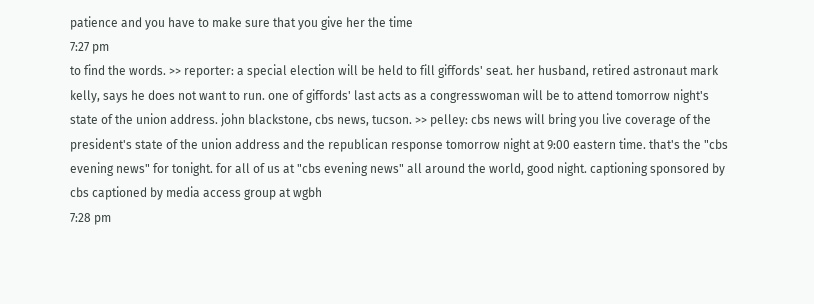patience and you have to make sure that you give her the time
7:27 pm
to find the words. >> reporter: a special election will be held to fill giffords' seat. her husband, retired astronaut mark kelly, says he does not want to run. one of giffords' last acts as a congresswoman will be to attend tomorrow night's state of the union address. john blackstone, cbs news, tucson. >> pelley: cbs news will bring you live coverage of the president's state of the union address and the republican response tomorrow night at 9:00 eastern time. that's the "cbs evening news" for tonight. for all of us at "cbs evening news" all around the world, good night. captioning sponsored by cbs captioned by media access group at wgbh
7:28 pm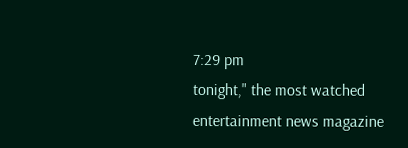7:29 pm
tonight," the most watched entertainment news magazine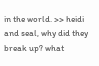in the world. >> heidi and seal, why did they break up? what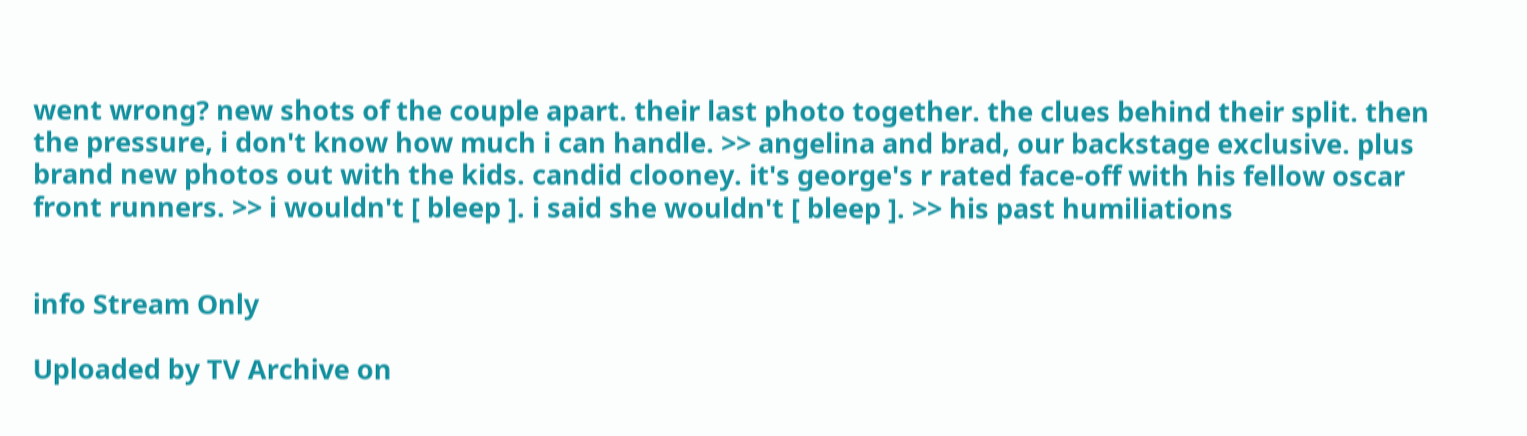went wrong? new shots of the couple apart. their last photo together. the clues behind their split. then the pressure, i don't know how much i can handle. >> angelina and brad, our backstage exclusive. plus brand new photos out with the kids. candid clooney. it's george's r rated face-off with his fellow oscar front runners. >> i wouldn't [ bleep ]. i said she wouldn't [ bleep ]. >> his past humiliations


info Stream Only

Uploaded by TV Archive on